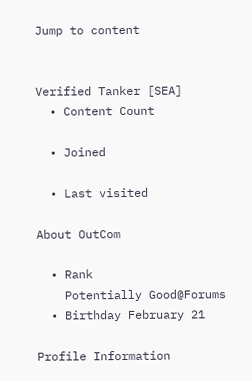Jump to content


Verified Tanker [SEA]
  • Content Count

  • Joined

  • Last visited

About OutCom

  • Rank
    Potentially Good@Forums
  • Birthday February 21

Profile Information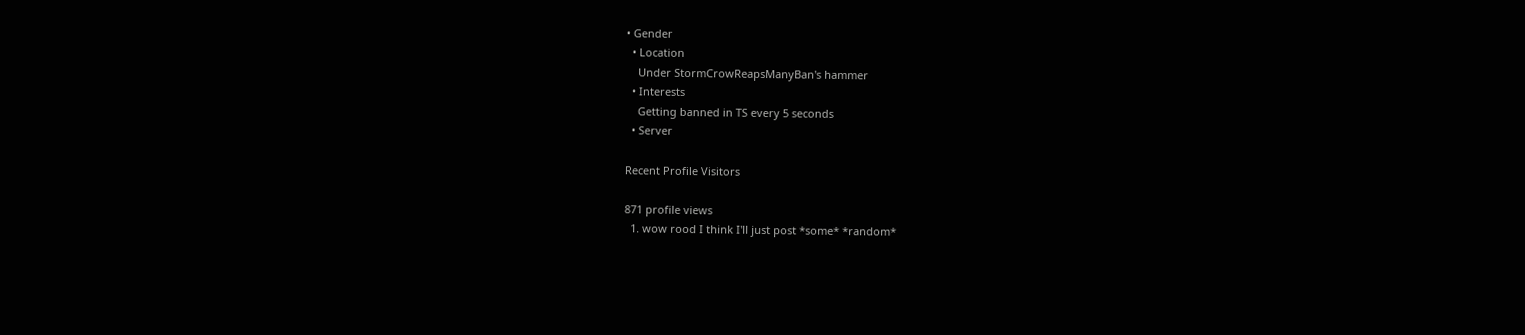• Gender
  • Location
    Under StormCrowReapsManyBan's hammer
  • Interests
    Getting banned in TS every 5 seconds
  • Server

Recent Profile Visitors

871 profile views
  1. wow rood I think I'll just post *some* *random*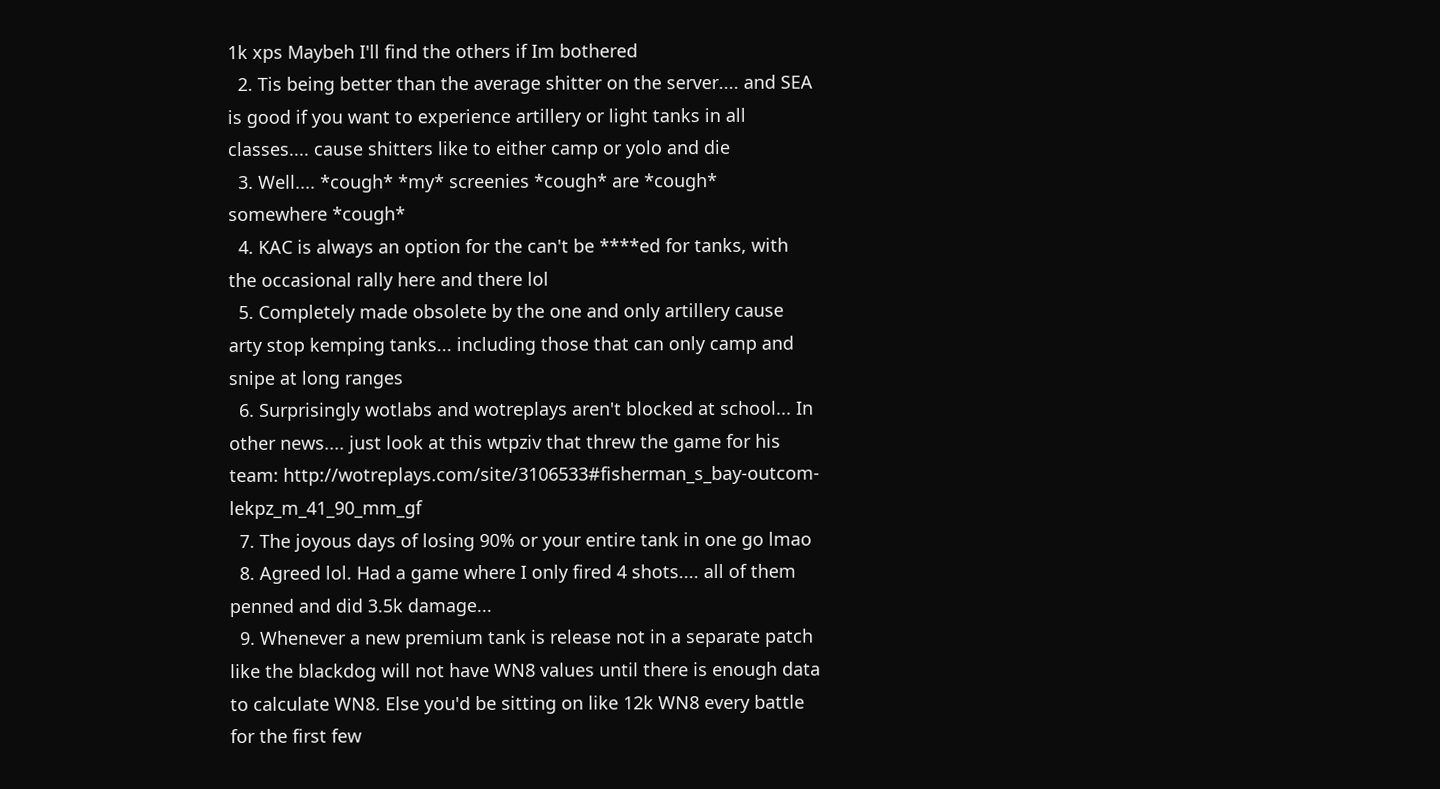1k xps Maybeh I'll find the others if Im bothered
  2. Tis being better than the average shitter on the server.... and SEA is good if you want to experience artillery or light tanks in all classes.... cause shitters like to either camp or yolo and die
  3. Well.... *cough* *my* screenies *cough* are *cough* somewhere *cough*
  4. KAC is always an option for the can't be ****ed for tanks, with the occasional rally here and there lol
  5. Completely made obsolete by the one and only artillery cause arty stop kemping tanks... including those that can only camp and snipe at long ranges
  6. Surprisingly wotlabs and wotreplays aren't blocked at school... In other news.... just look at this wtpziv that threw the game for his team: http://wotreplays.com/site/3106533#fisherman_s_bay-outcom-lekpz_m_41_90_mm_gf
  7. The joyous days of losing 90% or your entire tank in one go lmao
  8. Agreed lol. Had a game where I only fired 4 shots.... all of them penned and did 3.5k damage...
  9. Whenever a new premium tank is release not in a separate patch like the blackdog will not have WN8 values until there is enough data to calculate WN8. Else you'd be sitting on like 12k WN8 every battle for the first few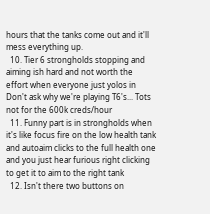hours that the tanks come out and it'll mess everything up.
  10. Tier 6 strongholds stopping and aiming ish hard and not worth the effort when everyone just yolos in Don't ask why we're playing T6's... Tots not for the 600k creds/hour
  11. Funny part is in strongholds when it's like focus fire on the low health tank and autoaim clicks to the full health one and you just hear furious right clicking to get it to aim to the right tank
  12. Isn't there two buttons on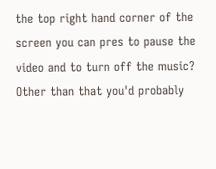the top right hand corner of the screen you can pres to pause the video and to turn off the music? Other than that you'd probably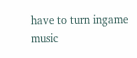have to turn ingame music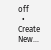off
  • Create New...